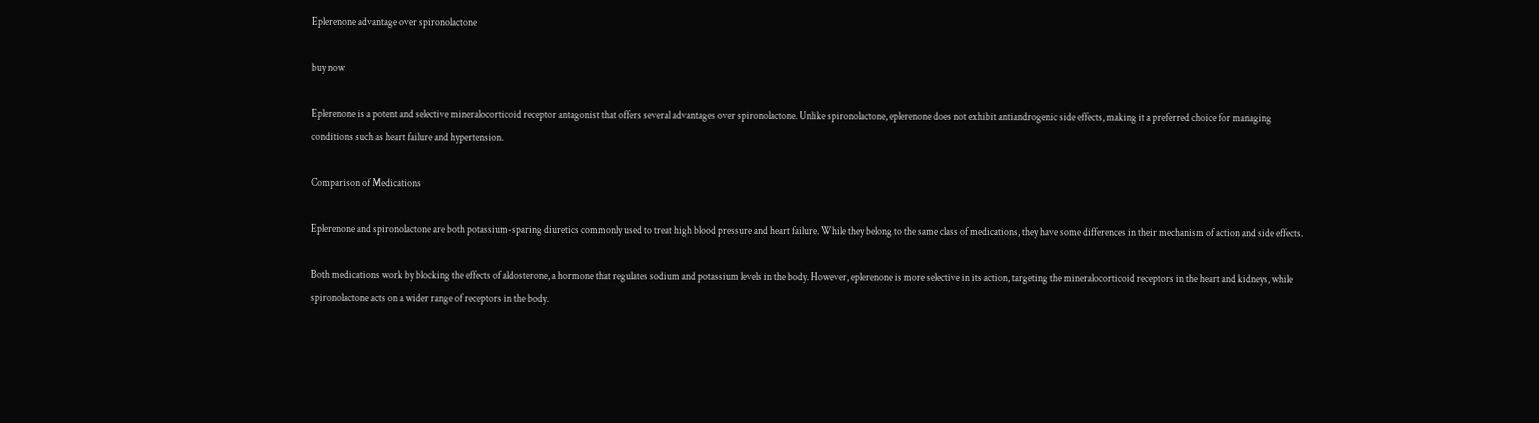Eplerenone advantage over spironolactone

buy now

Eplerenone is a potent and selective mineralocorticoid receptor antagonist that offers several advantages over spironolactone. Unlike spironolactone, eplerenone does not exhibit antiandrogenic side effects, making it a preferred choice for managing conditions such as heart failure and hypertension.

Comparison of Medications

Eplerenone and spironolactone are both potassium-sparing diuretics commonly used to treat high blood pressure and heart failure. While they belong to the same class of medications, they have some differences in their mechanism of action and side effects.

Both medications work by blocking the effects of aldosterone, a hormone that regulates sodium and potassium levels in the body. However, eplerenone is more selective in its action, targeting the mineralocorticoid receptors in the heart and kidneys, while spironolactone acts on a wider range of receptors in the body.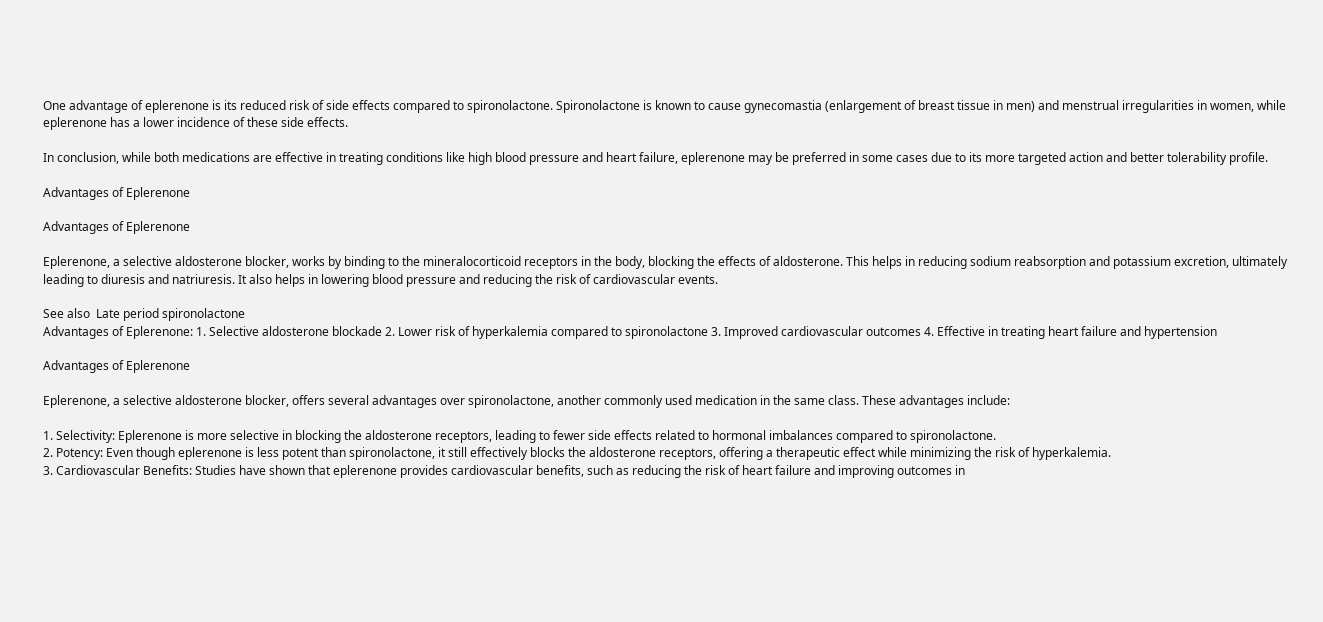One advantage of eplerenone is its reduced risk of side effects compared to spironolactone. Spironolactone is known to cause gynecomastia (enlargement of breast tissue in men) and menstrual irregularities in women, while eplerenone has a lower incidence of these side effects.

In conclusion, while both medications are effective in treating conditions like high blood pressure and heart failure, eplerenone may be preferred in some cases due to its more targeted action and better tolerability profile.

Advantages of Eplerenone

Advantages of Eplerenone

Eplerenone, a selective aldosterone blocker, works by binding to the mineralocorticoid receptors in the body, blocking the effects of aldosterone. This helps in reducing sodium reabsorption and potassium excretion, ultimately leading to diuresis and natriuresis. It also helps in lowering blood pressure and reducing the risk of cardiovascular events.

See also  Late period spironolactone
Advantages of Eplerenone: 1. Selective aldosterone blockade 2. Lower risk of hyperkalemia compared to spironolactone 3. Improved cardiovascular outcomes 4. Effective in treating heart failure and hypertension

Advantages of Eplerenone

Eplerenone, a selective aldosterone blocker, offers several advantages over spironolactone, another commonly used medication in the same class. These advantages include:

1. Selectivity: Eplerenone is more selective in blocking the aldosterone receptors, leading to fewer side effects related to hormonal imbalances compared to spironolactone.
2. Potency: Even though eplerenone is less potent than spironolactone, it still effectively blocks the aldosterone receptors, offering a therapeutic effect while minimizing the risk of hyperkalemia.
3. Cardiovascular Benefits: Studies have shown that eplerenone provides cardiovascular benefits, such as reducing the risk of heart failure and improving outcomes in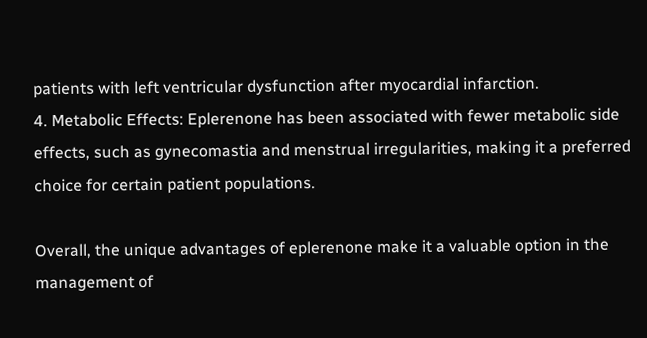patients with left ventricular dysfunction after myocardial infarction.
4. Metabolic Effects: Eplerenone has been associated with fewer metabolic side effects, such as gynecomastia and menstrual irregularities, making it a preferred choice for certain patient populations.

Overall, the unique advantages of eplerenone make it a valuable option in the management of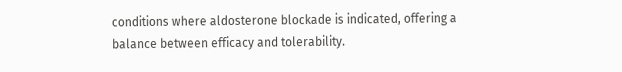conditions where aldosterone blockade is indicated, offering a balance between efficacy and tolerability.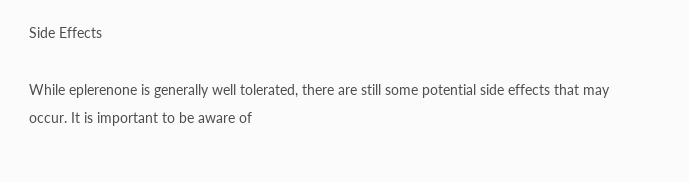Side Effects

While eplerenone is generally well tolerated, there are still some potential side effects that may occur. It is important to be aware of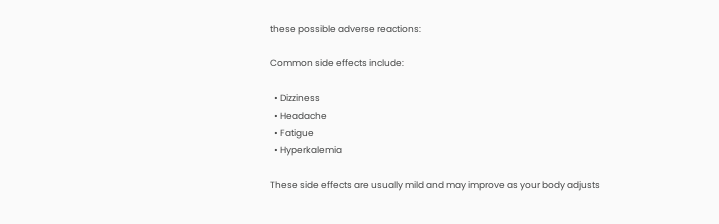these possible adverse reactions:

Common side effects include:

  • Dizziness
  • Headache
  • Fatigue
  • Hyperkalemia

These side effects are usually mild and may improve as your body adjusts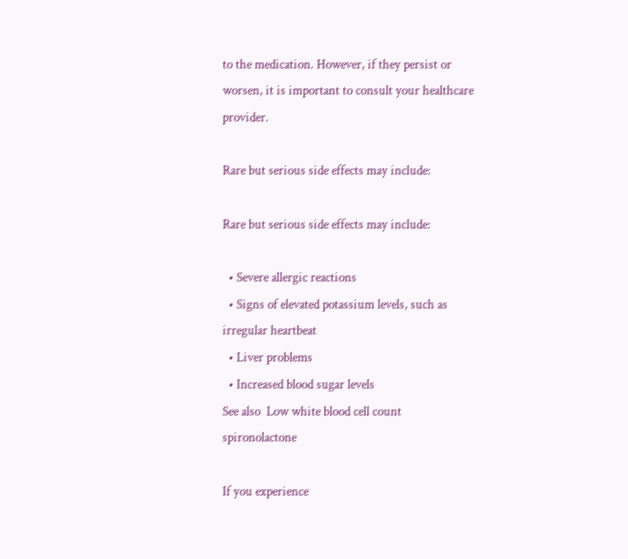to the medication. However, if they persist or worsen, it is important to consult your healthcare provider.

Rare but serious side effects may include:

Rare but serious side effects may include:

  • Severe allergic reactions
  • Signs of elevated potassium levels, such as irregular heartbeat
  • Liver problems
  • Increased blood sugar levels
See also  Low white blood cell count spironolactone

If you experience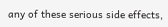any of these serious side effects,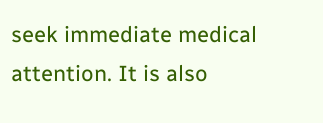seek immediate medical attention. It is also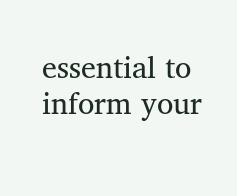essential to inform your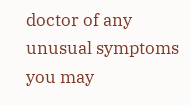doctor of any unusual symptoms you may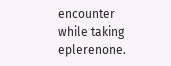encounter while taking eplerenone.